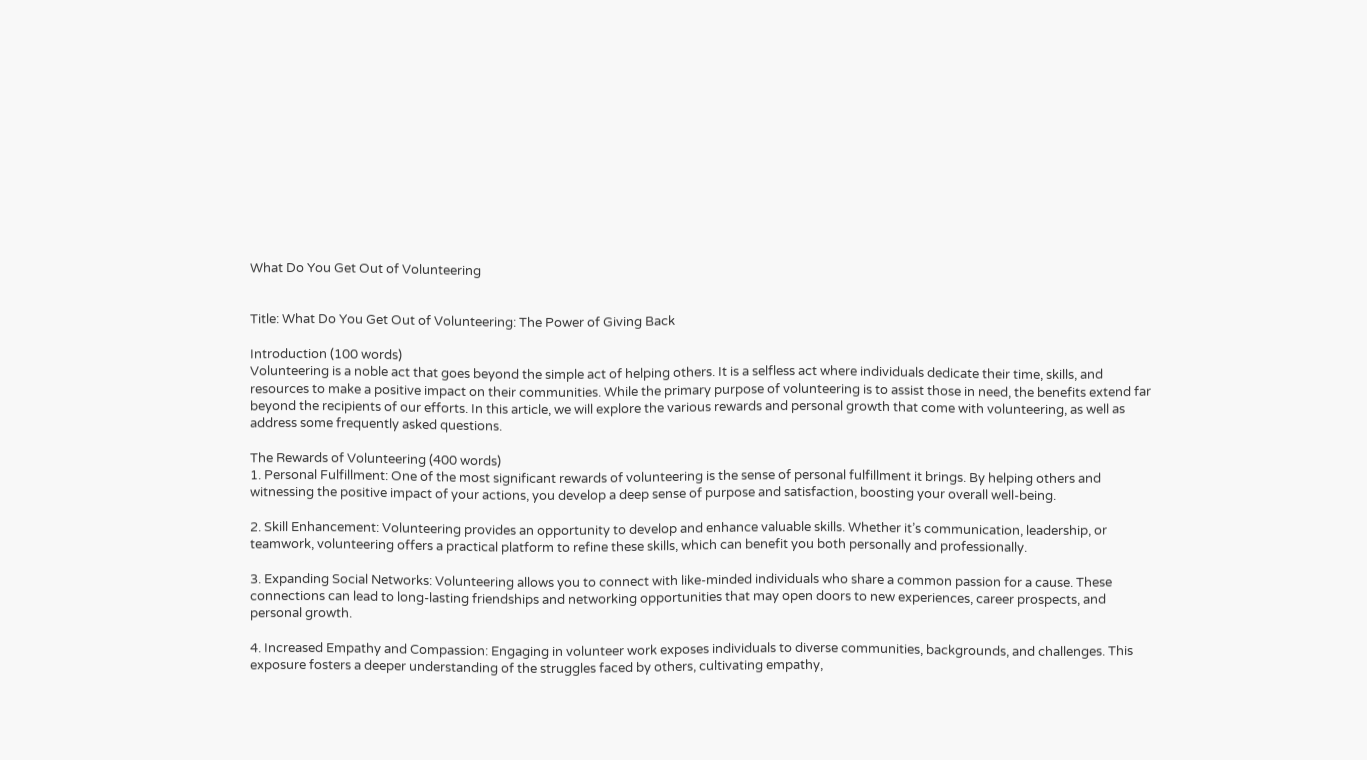What Do You Get Out of Volunteering


Title: What Do You Get Out of Volunteering: The Power of Giving Back

Introduction (100 words)
Volunteering is a noble act that goes beyond the simple act of helping others. It is a selfless act where individuals dedicate their time, skills, and resources to make a positive impact on their communities. While the primary purpose of volunteering is to assist those in need, the benefits extend far beyond the recipients of our efforts. In this article, we will explore the various rewards and personal growth that come with volunteering, as well as address some frequently asked questions.

The Rewards of Volunteering (400 words)
1. Personal Fulfillment: One of the most significant rewards of volunteering is the sense of personal fulfillment it brings. By helping others and witnessing the positive impact of your actions, you develop a deep sense of purpose and satisfaction, boosting your overall well-being.

2. Skill Enhancement: Volunteering provides an opportunity to develop and enhance valuable skills. Whether it’s communication, leadership, or teamwork, volunteering offers a practical platform to refine these skills, which can benefit you both personally and professionally.

3. Expanding Social Networks: Volunteering allows you to connect with like-minded individuals who share a common passion for a cause. These connections can lead to long-lasting friendships and networking opportunities that may open doors to new experiences, career prospects, and personal growth.

4. Increased Empathy and Compassion: Engaging in volunteer work exposes individuals to diverse communities, backgrounds, and challenges. This exposure fosters a deeper understanding of the struggles faced by others, cultivating empathy,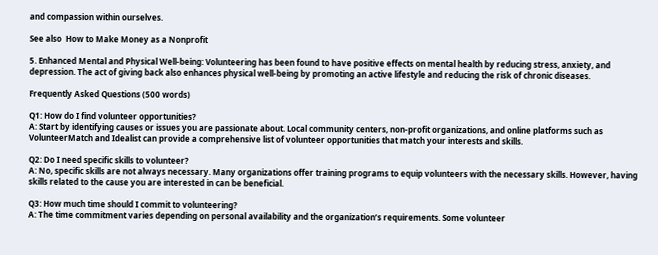and compassion within ourselves.

See also  How to Make Money as a Nonprofit

5. Enhanced Mental and Physical Well-being: Volunteering has been found to have positive effects on mental health by reducing stress, anxiety, and depression. The act of giving back also enhances physical well-being by promoting an active lifestyle and reducing the risk of chronic diseases.

Frequently Asked Questions (500 words)

Q1: How do I find volunteer opportunities?
A: Start by identifying causes or issues you are passionate about. Local community centers, non-profit organizations, and online platforms such as VolunteerMatch and Idealist can provide a comprehensive list of volunteer opportunities that match your interests and skills.

Q2: Do I need specific skills to volunteer?
A: No, specific skills are not always necessary. Many organizations offer training programs to equip volunteers with the necessary skills. However, having skills related to the cause you are interested in can be beneficial.

Q3: How much time should I commit to volunteering?
A: The time commitment varies depending on personal availability and the organization’s requirements. Some volunteer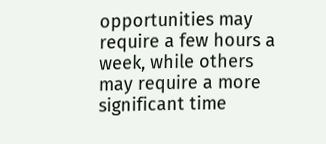opportunities may require a few hours a week, while others may require a more significant time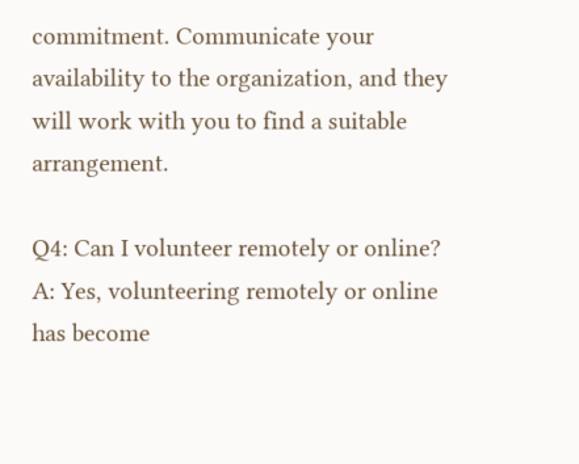commitment. Communicate your availability to the organization, and they will work with you to find a suitable arrangement.

Q4: Can I volunteer remotely or online?
A: Yes, volunteering remotely or online has become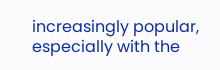increasingly popular, especially with the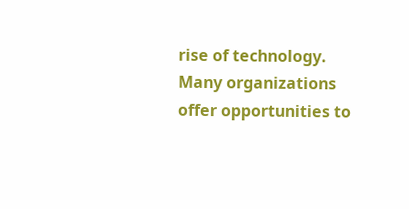rise of technology. Many organizations offer opportunities to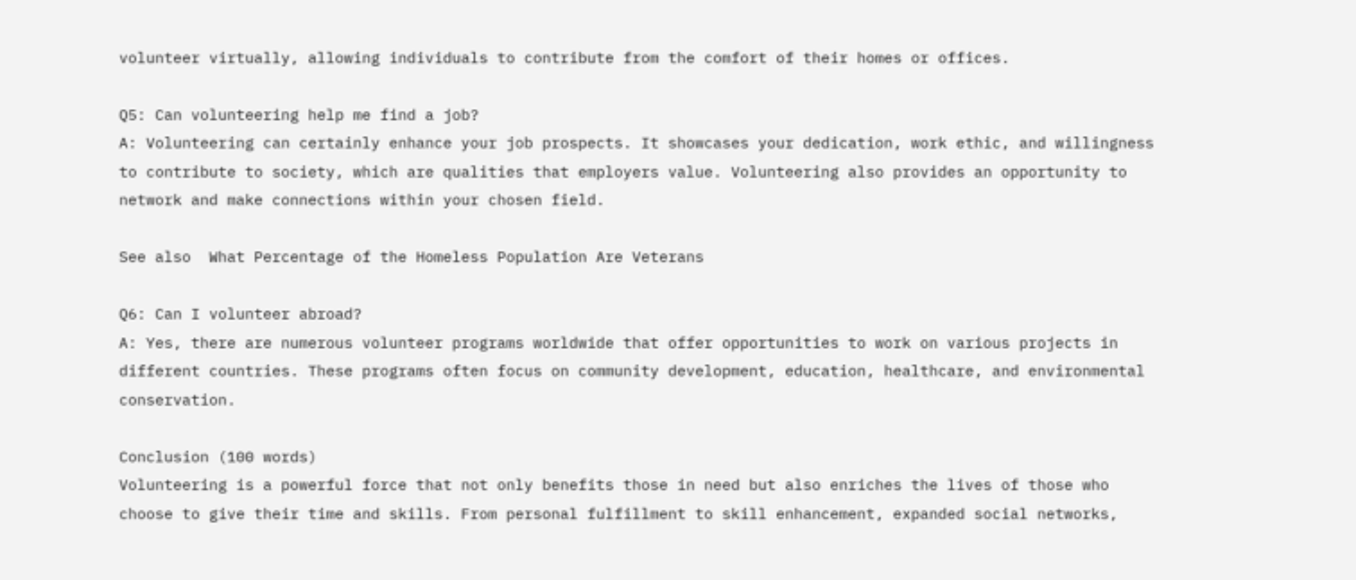volunteer virtually, allowing individuals to contribute from the comfort of their homes or offices.

Q5: Can volunteering help me find a job?
A: Volunteering can certainly enhance your job prospects. It showcases your dedication, work ethic, and willingness to contribute to society, which are qualities that employers value. Volunteering also provides an opportunity to network and make connections within your chosen field.

See also  What Percentage of the Homeless Population Are Veterans

Q6: Can I volunteer abroad?
A: Yes, there are numerous volunteer programs worldwide that offer opportunities to work on various projects in different countries. These programs often focus on community development, education, healthcare, and environmental conservation.

Conclusion (100 words)
Volunteering is a powerful force that not only benefits those in need but also enriches the lives of those who choose to give their time and skills. From personal fulfillment to skill enhancement, expanded social networks,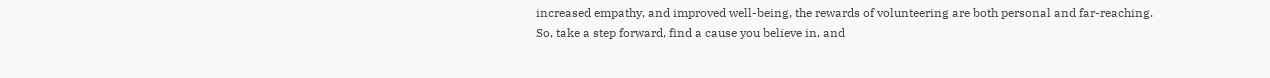increased empathy, and improved well-being, the rewards of volunteering are both personal and far-reaching. So, take a step forward, find a cause you believe in, and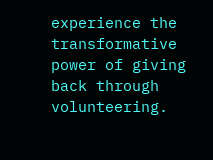experience the transformative power of giving back through volunteering.